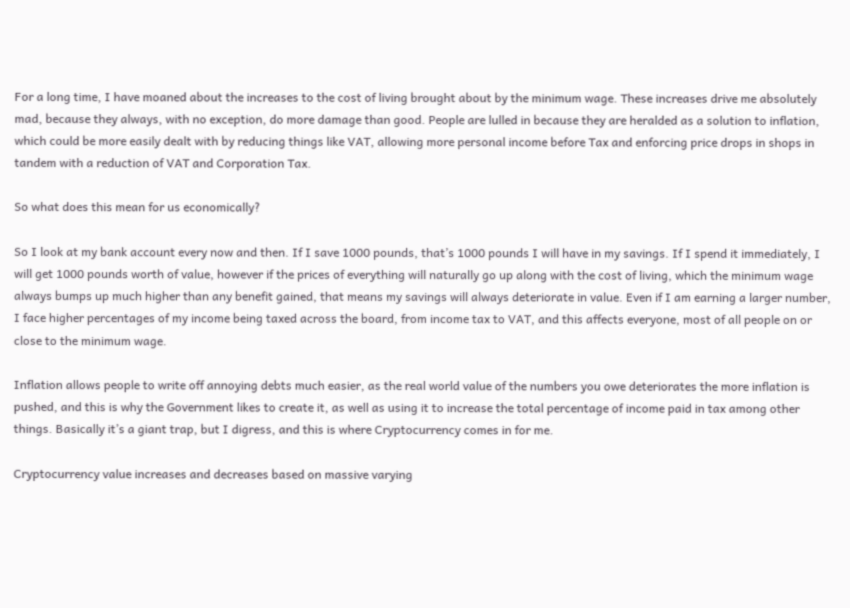For a long time, I have moaned about the increases to the cost of living brought about by the minimum wage. These increases drive me absolutely mad, because they always, with no exception, do more damage than good. People are lulled in because they are heralded as a solution to inflation, which could be more easily dealt with by reducing things like VAT, allowing more personal income before Tax and enforcing price drops in shops in tandem with a reduction of VAT and Corporation Tax.

So what does this mean for us economically?

So I look at my bank account every now and then. If I save 1000 pounds, that’s 1000 pounds I will have in my savings. If I spend it immediately, I will get 1000 pounds worth of value, however if the prices of everything will naturally go up along with the cost of living, which the minimum wage always bumps up much higher than any benefit gained, that means my savings will always deteriorate in value. Even if I am earning a larger number, I face higher percentages of my income being taxed across the board, from income tax to VAT, and this affects everyone, most of all people on or close to the minimum wage.

Inflation allows people to write off annoying debts much easier, as the real world value of the numbers you owe deteriorates the more inflation is pushed, and this is why the Government likes to create it, as well as using it to increase the total percentage of income paid in tax among other things. Basically it’s a giant trap, but I digress, and this is where Cryptocurrency comes in for me.

Cryptocurrency value increases and decreases based on massive varying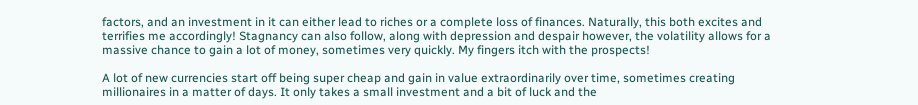factors, and an investment in it can either lead to riches or a complete loss of finances. Naturally, this both excites and terrifies me accordingly! Stagnancy can also follow, along with depression and despair however, the volatility allows for a massive chance to gain a lot of money, sometimes very quickly. My fingers itch with the prospects!

A lot of new currencies start off being super cheap and gain in value extraordinarily over time, sometimes creating millionaires in a matter of days. It only takes a small investment and a bit of luck and the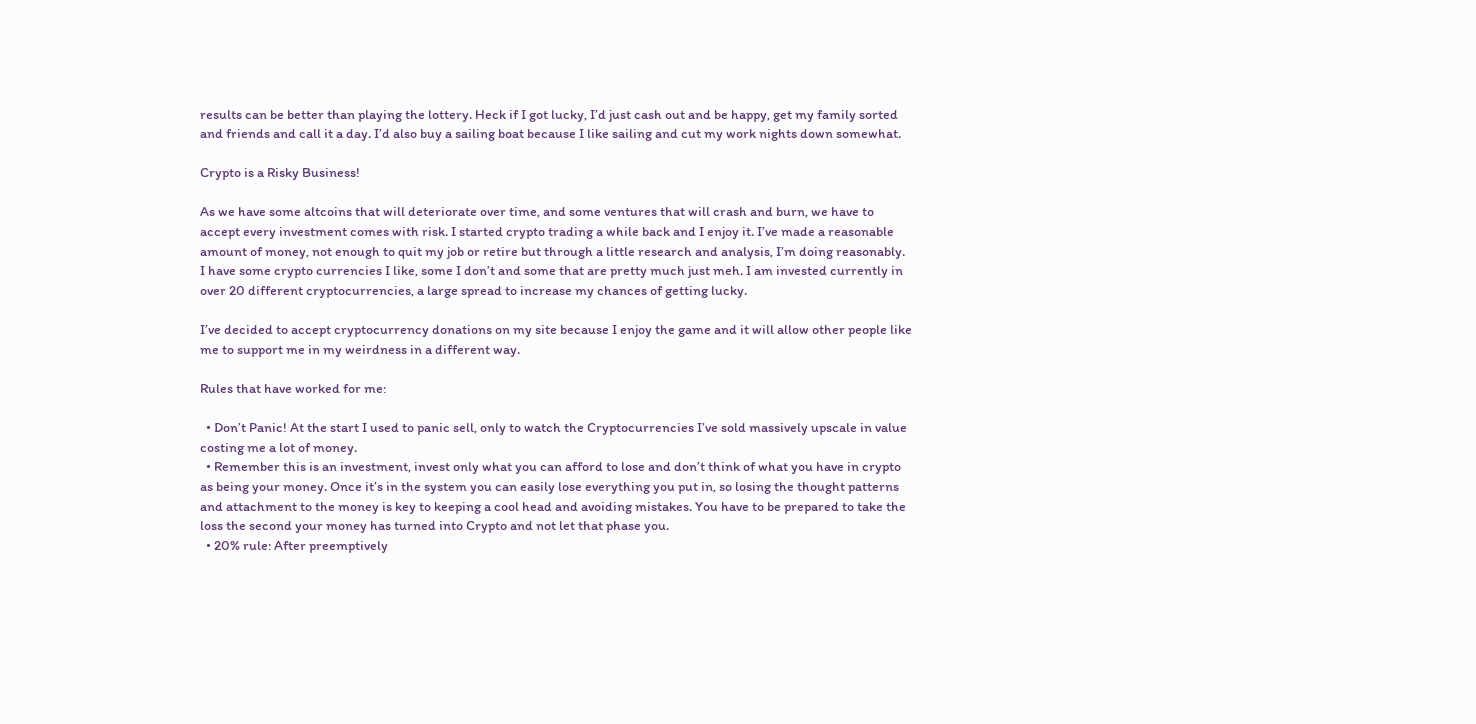results can be better than playing the lottery. Heck if I got lucky, I’d just cash out and be happy, get my family sorted and friends and call it a day. I’d also buy a sailing boat because I like sailing and cut my work nights down somewhat.

Crypto is a Risky Business!

As we have some altcoins that will deteriorate over time, and some ventures that will crash and burn, we have to accept every investment comes with risk. I started crypto trading a while back and I enjoy it. I’ve made a reasonable amount of money, not enough to quit my job or retire but through a little research and analysis, I’m doing reasonably. I have some crypto currencies I like, some I don’t and some that are pretty much just meh. I am invested currently in over 20 different cryptocurrencies, a large spread to increase my chances of getting lucky.

I’ve decided to accept cryptocurrency donations on my site because I enjoy the game and it will allow other people like me to support me in my weirdness in a different way.

Rules that have worked for me:

  • Don’t Panic! At the start I used to panic sell, only to watch the Cryptocurrencies I’ve sold massively upscale in value costing me a lot of money.
  • Remember this is an investment, invest only what you can afford to lose and don’t think of what you have in crypto as being your money. Once it’s in the system you can easily lose everything you put in, so losing the thought patterns and attachment to the money is key to keeping a cool head and avoiding mistakes. You have to be prepared to take the loss the second your money has turned into Crypto and not let that phase you.
  • 20% rule: After preemptively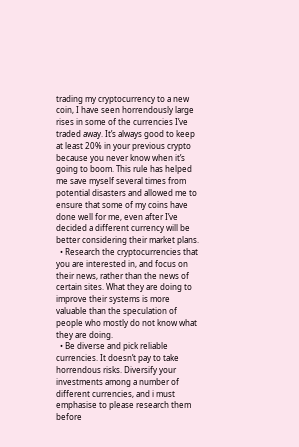trading my cryptocurrency to a new coin, I have seen horrendously large rises in some of the currencies I’ve traded away. It’s always good to keep at least 20% in your previous crypto because you never know when it’s going to boom. This rule has helped me save myself several times from potential disasters and allowed me to ensure that some of my coins have done well for me, even after I’ve decided a different currency will be better considering their market plans.
  • Research the cryptocurrencies that you are interested in, and focus on their news, rather than the news of certain sites. What they are doing to improve their systems is more valuable than the speculation of people who mostly do not know what they are doing.
  • Be diverse and pick reliable currencies. It doesn’t pay to take horrendous risks. Diversify your investments among a number of different currencies, and i must emphasise to please research them before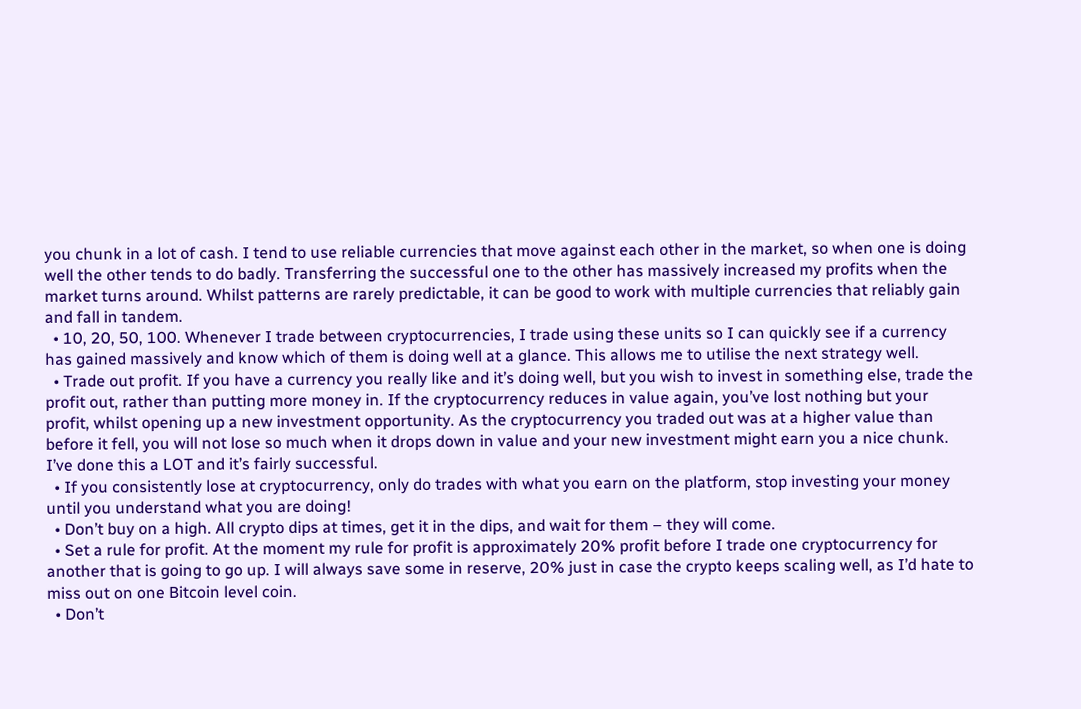you chunk in a lot of cash. I tend to use reliable currencies that move against each other in the market, so when one is doing well the other tends to do badly. Transferring the successful one to the other has massively increased my profits when the market turns around. Whilst patterns are rarely predictable, it can be good to work with multiple currencies that reliably gain and fall in tandem.
  • 10, 20, 50, 100. Whenever I trade between cryptocurrencies, I trade using these units so I can quickly see if a currency has gained massively and know which of them is doing well at a glance. This allows me to utilise the next strategy well.
  • Trade out profit. If you have a currency you really like and it’s doing well, but you wish to invest in something else, trade the profit out, rather than putting more money in. If the cryptocurrency reduces in value again, you’ve lost nothing but your profit, whilst opening up a new investment opportunity. As the cryptocurrency you traded out was at a higher value than before it fell, you will not lose so much when it drops down in value and your new investment might earn you a nice chunk. I’ve done this a LOT and it’s fairly successful.
  • If you consistently lose at cryptocurrency, only do trades with what you earn on the platform, stop investing your money until you understand what you are doing!
  • Don’t buy on a high. All crypto dips at times, get it in the dips, and wait for them – they will come.
  • Set a rule for profit. At the moment my rule for profit is approximately 20% profit before I trade one cryptocurrency for another that is going to go up. I will always save some in reserve, 20% just in case the crypto keeps scaling well, as I’d hate to miss out on one Bitcoin level coin.
  • Don’t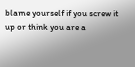blame yourself if you screw it up or think you are a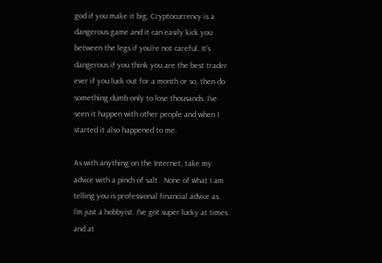god if you make it big, Cryptocurrency is a dangerous game and it can easily kick you between the legs if you’re not careful. It’s dangerous if you think you are the best trader ever if you luck out for a month or so, then do something dumb only to lose thousands. I’ve seen it happen with other people and when I started it also happened to me.

As with anything on the Internet, take my advice with a pinch of salt.  None of what I am telling you is professional financial advice as I’m just a hobbyist. I’ve got super lucky at times and at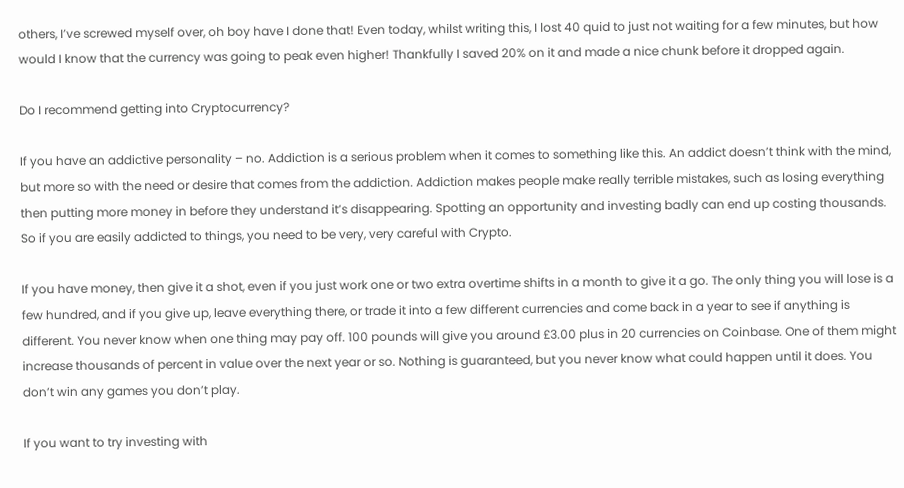others, I’ve screwed myself over, oh boy have I done that! Even today, whilst writing this, I lost 40 quid to just not waiting for a few minutes, but how would I know that the currency was going to peak even higher! Thankfully I saved 20% on it and made a nice chunk before it dropped again.

Do I recommend getting into Cryptocurrency?

If you have an addictive personality – no. Addiction is a serious problem when it comes to something like this. An addict doesn’t think with the mind, but more so with the need or desire that comes from the addiction. Addiction makes people make really terrible mistakes, such as losing everything then putting more money in before they understand it’s disappearing. Spotting an opportunity and investing badly can end up costing thousands. So if you are easily addicted to things, you need to be very, very careful with Crypto.

If you have money, then give it a shot, even if you just work one or two extra overtime shifts in a month to give it a go. The only thing you will lose is a few hundred, and if you give up, leave everything there, or trade it into a few different currencies and come back in a year to see if anything is different. You never know when one thing may pay off. 100 pounds will give you around £3.00 plus in 20 currencies on Coinbase. One of them might increase thousands of percent in value over the next year or so. Nothing is guaranteed, but you never know what could happen until it does. You don’t win any games you don’t play.

If you want to try investing with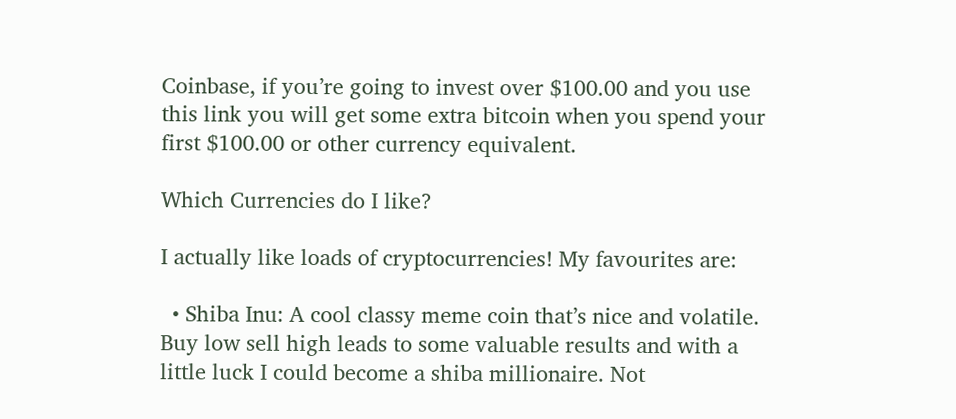Coinbase, if you’re going to invest over $100.00 and you use this link you will get some extra bitcoin when you spend your first $100.00 or other currency equivalent.

Which Currencies do I like?

I actually like loads of cryptocurrencies! My favourites are:

  • Shiba Inu: A cool classy meme coin that’s nice and volatile. Buy low sell high leads to some valuable results and with a little luck I could become a shiba millionaire. Not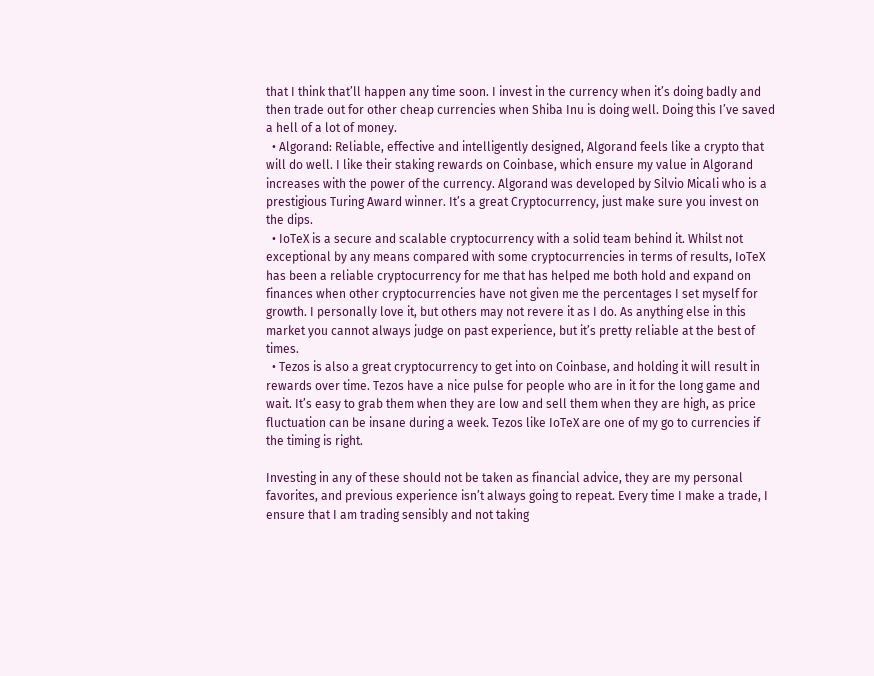that I think that’ll happen any time soon. I invest in the currency when it’s doing badly and then trade out for other cheap currencies when Shiba Inu is doing well. Doing this I’ve saved a hell of a lot of money.
  • Algorand: Reliable, effective and intelligently designed, Algorand feels like a crypto that will do well. I like their staking rewards on Coinbase, which ensure my value in Algorand increases with the power of the currency. Algorand was developed by Silvio Micali who is a prestigious Turing Award winner. It’s a great Cryptocurrency, just make sure you invest on the dips.
  • IoTeX is a secure and scalable cryptocurrency with a solid team behind it. Whilst not exceptional by any means compared with some cryptocurrencies in terms of results, IoTeX has been a reliable cryptocurrency for me that has helped me both hold and expand on finances when other cryptocurrencies have not given me the percentages I set myself for growth. I personally love it, but others may not revere it as I do. As anything else in this market you cannot always judge on past experience, but it’s pretty reliable at the best of times.
  • Tezos is also a great cryptocurrency to get into on Coinbase, and holding it will result in rewards over time. Tezos have a nice pulse for people who are in it for the long game and wait. It’s easy to grab them when they are low and sell them when they are high, as price fluctuation can be insane during a week. Tezos like IoTeX are one of my go to currencies if the timing is right.

Investing in any of these should not be taken as financial advice, they are my personal favorites, and previous experience isn’t always going to repeat. Every time I make a trade, I ensure that I am trading sensibly and not taking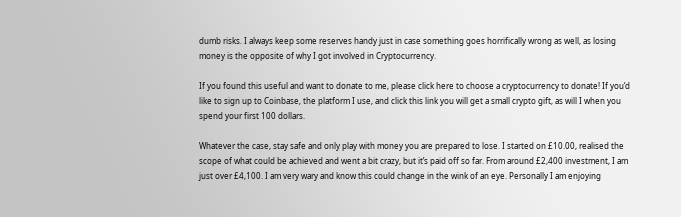dumb risks. I always keep some reserves handy just in case something goes horrifically wrong as well, as losing money is the opposite of why I got involved in Cryptocurrency.

If you found this useful and want to donate to me, please click here to choose a cryptocurrency to donate! If you’d like to sign up to Coinbase, the platform I use, and click this link you will get a small crypto gift, as will I when you spend your first 100 dollars.

Whatever the case, stay safe and only play with money you are prepared to lose. I started on £10.00, realised the scope of what could be achieved and went a bit crazy, but it’s paid off so far. From around £2,400 investment, I am just over £4,100. I am very wary and know this could change in the wink of an eye. Personally I am enjoying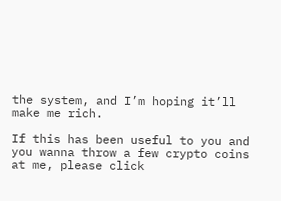the system, and I’m hoping it’ll make me rich.

If this has been useful to you and you wanna throw a few crypto coins at me, please click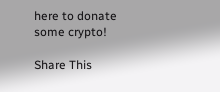here to donate some crypto!

Share This